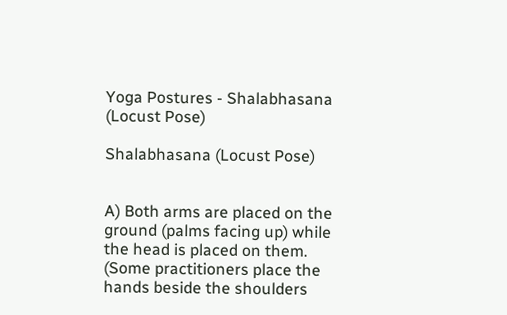Yoga Postures - Shalabhasana (Locust Pose)

Shalabhasana (Locust Pose)


A) Both arms are placed on the ground (palms facing up) while the head is placed on them. (Some practitioners place the hands beside the shoulders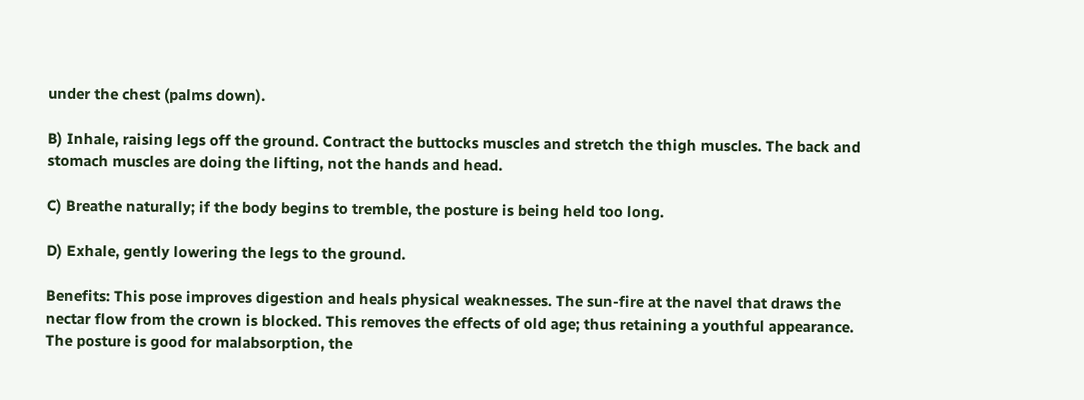under the chest (palms down).

B) Inhale, raising legs off the ground. Contract the buttocks muscles and stretch the thigh muscles. The back and stomach muscles are doing the lifting, not the hands and head.

C) Breathe naturally; if the body begins to tremble, the posture is being held too long.

D) Exhale, gently lowering the legs to the ground.

Benefits: This pose improves digestion and heals physical weaknesses. The sun-fire at the navel that draws the nectar flow from the crown is blocked. This removes the effects of old age; thus retaining a youthful appearance. The posture is good for malabsorption, the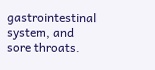gastrointestinal system, and sore throats.